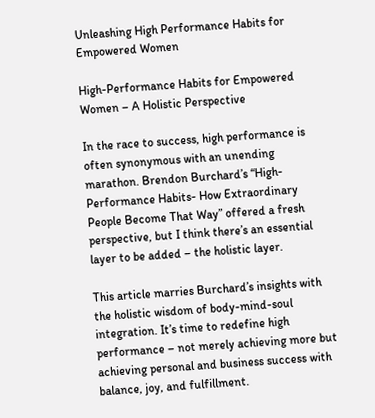Unleashing High Performance Habits for Empowered Women

High-Performance Habits for Empowered Women – A Holistic Perspective

In the race to success, high performance is often synonymous with an unending marathon. Brendon Burchard’s “High-Performance Habits- How Extraordinary People Become That Way” offered a fresh perspective, but I think there’s an essential layer to be added – the holistic layer.

This article marries Burchard’s insights with the holistic wisdom of body-mind-soul integration. It’s time to redefine high performance – not merely achieving more but achieving personal and business success with balance, joy, and fulfillment.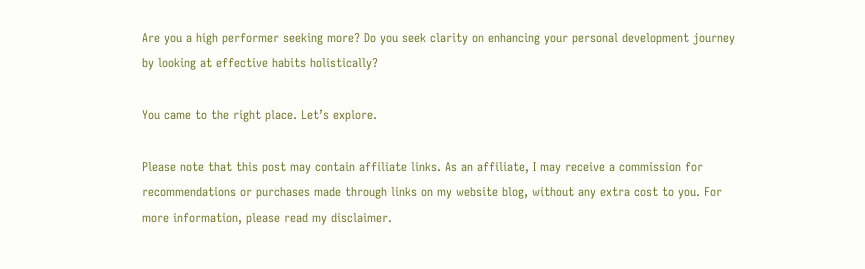Are you a high performer seeking more? Do you seek clarity on enhancing your personal development journey by looking at effective habits holistically?

You came to the right place. Let’s explore.

Please note that this post may contain affiliate links. As an affiliate, I may receive a commission for recommendations or purchases made through links on my website blog, without any extra cost to you. For more information, please read my disclaimer.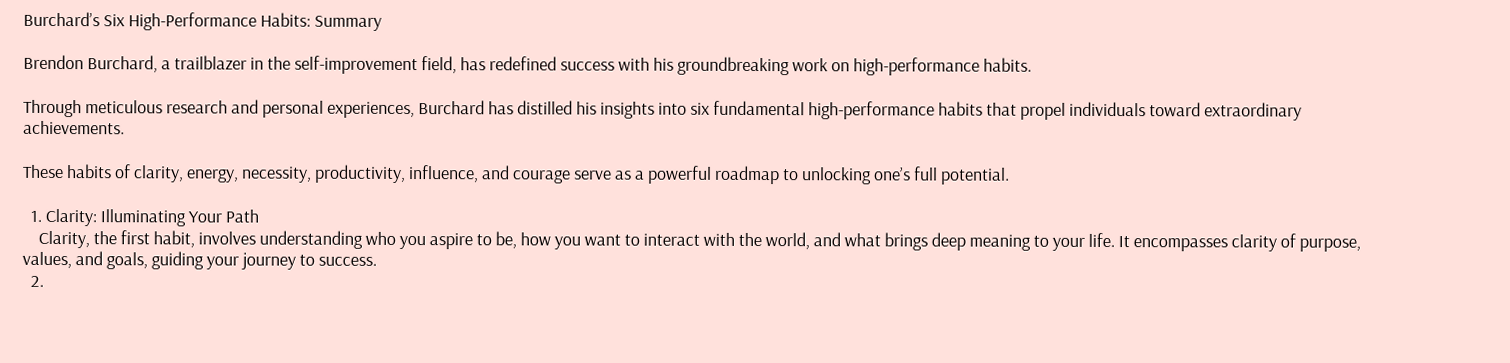Burchard’s Six High-Performance Habits: Summary

Brendon Burchard, a trailblazer in the self-improvement field, has redefined success with his groundbreaking work on high-performance habits.

Through meticulous research and personal experiences, Burchard has distilled his insights into six fundamental high-performance habits that propel individuals toward extraordinary achievements.

These habits of clarity, energy, necessity, productivity, influence, and courage serve as a powerful roadmap to unlocking one’s full potential.

  1. Clarity: Illuminating Your Path
    Clarity, the first habit, involves understanding who you aspire to be, how you want to interact with the world, and what brings deep meaning to your life. It encompasses clarity of purpose, values, and goals, guiding your journey to success.
  2.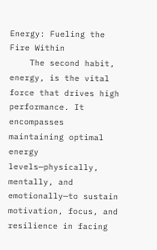Energy: Fueling the Fire Within
    The second habit, energy, is the vital force that drives high performance. It encompasses maintaining optimal energy levels—physically, mentally, and emotionally—to sustain motivation, focus, and resilience in facing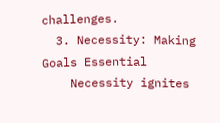challenges.
  3. Necessity: Making Goals Essential
    Necessity ignites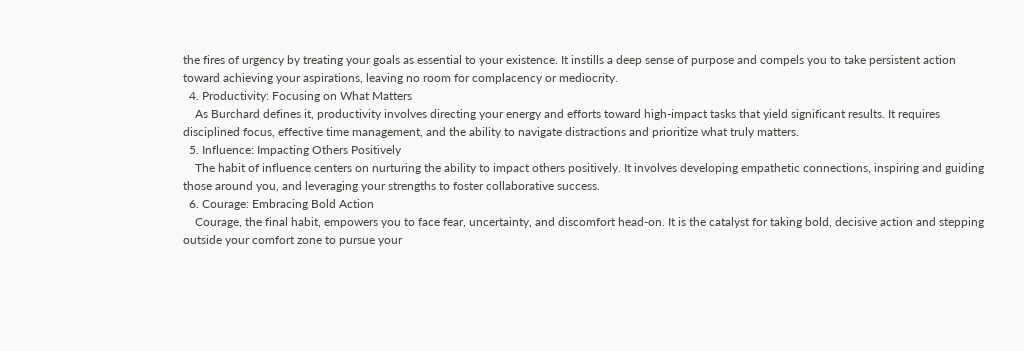the fires of urgency by treating your goals as essential to your existence. It instills a deep sense of purpose and compels you to take persistent action toward achieving your aspirations, leaving no room for complacency or mediocrity.
  4. Productivity: Focusing on What Matters
    As Burchard defines it, productivity involves directing your energy and efforts toward high-impact tasks that yield significant results. It requires disciplined focus, effective time management, and the ability to navigate distractions and prioritize what truly matters.
  5. Influence: Impacting Others Positively
    The habit of influence centers on nurturing the ability to impact others positively. It involves developing empathetic connections, inspiring and guiding those around you, and leveraging your strengths to foster collaborative success.
  6. Courage: Embracing Bold Action
    Courage, the final habit, empowers you to face fear, uncertainty, and discomfort head-on. It is the catalyst for taking bold, decisive action and stepping outside your comfort zone to pursue your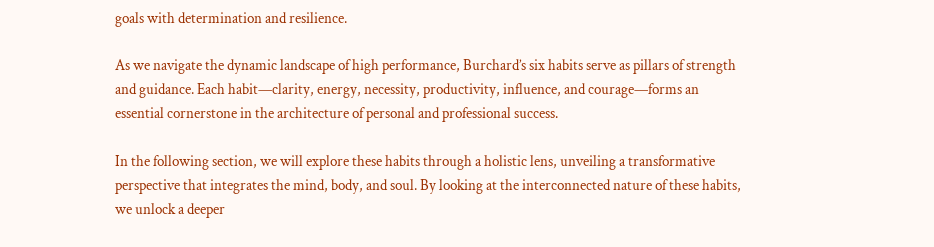goals with determination and resilience.

As we navigate the dynamic landscape of high performance, Burchard’s six habits serve as pillars of strength and guidance. Each habit—clarity, energy, necessity, productivity, influence, and courage—forms an essential cornerstone in the architecture of personal and professional success.

In the following section, we will explore these habits through a holistic lens, unveiling a transformative perspective that integrates the mind, body, and soul. By looking at the interconnected nature of these habits, we unlock a deeper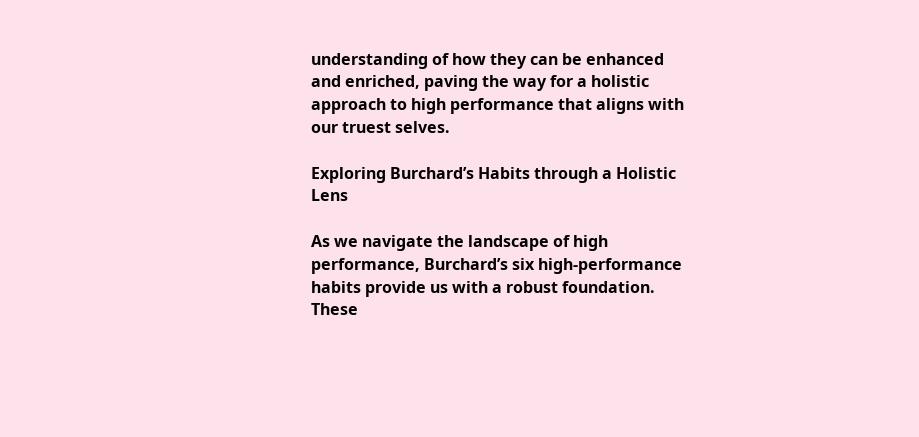understanding of how they can be enhanced and enriched, paving the way for a holistic approach to high performance that aligns with our truest selves.

Exploring Burchard’s Habits through a Holistic Lens

As we navigate the landscape of high performance, Burchard’s six high-performance habits provide us with a robust foundation. These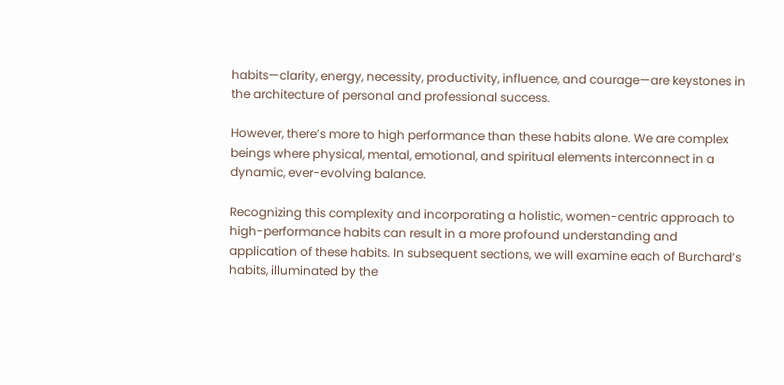habits—clarity, energy, necessity, productivity, influence, and courage—are keystones in the architecture of personal and professional success.

However, there’s more to high performance than these habits alone. We are complex beings where physical, mental, emotional, and spiritual elements interconnect in a dynamic, ever-evolving balance.

Recognizing this complexity and incorporating a holistic, women-centric approach to high-performance habits can result in a more profound understanding and application of these habits. In subsequent sections, we will examine each of Burchard’s habits, illuminated by the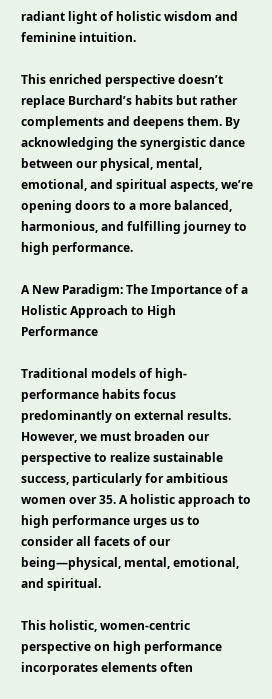radiant light of holistic wisdom and feminine intuition.

This enriched perspective doesn’t replace Burchard’s habits but rather complements and deepens them. By acknowledging the synergistic dance between our physical, mental, emotional, and spiritual aspects, we’re opening doors to a more balanced, harmonious, and fulfilling journey to high performance.

A New Paradigm: The Importance of a Holistic Approach to High Performance

Traditional models of high-performance habits focus predominantly on external results. However, we must broaden our perspective to realize sustainable success, particularly for ambitious women over 35. A holistic approach to high performance urges us to consider all facets of our being—physical, mental, emotional, and spiritual.

This holistic, women-centric perspective on high performance incorporates elements often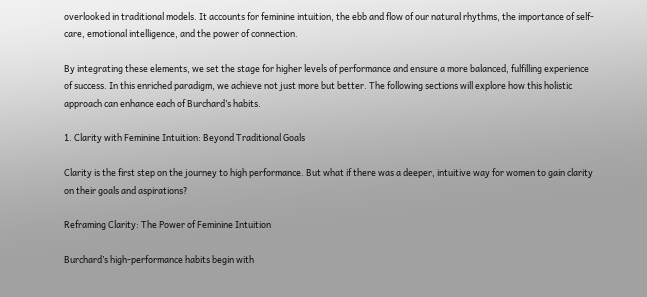overlooked in traditional models. It accounts for feminine intuition, the ebb and flow of our natural rhythms, the importance of self-care, emotional intelligence, and the power of connection.

By integrating these elements, we set the stage for higher levels of performance and ensure a more balanced, fulfilling experience of success. In this enriched paradigm, we achieve not just more but better. The following sections will explore how this holistic approach can enhance each of Burchard’s habits.

1. Clarity with Feminine Intuition: Beyond Traditional Goals

Clarity is the first step on the journey to high performance. But what if there was a deeper, intuitive way for women to gain clarity on their goals and aspirations?

Reframing Clarity: The Power of Feminine Intuition

Burchard’s high-performance habits begin with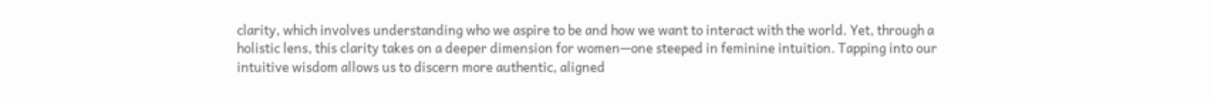clarity, which involves understanding who we aspire to be and how we want to interact with the world. Yet, through a holistic lens, this clarity takes on a deeper dimension for women—one steeped in feminine intuition. Tapping into our intuitive wisdom allows us to discern more authentic, aligned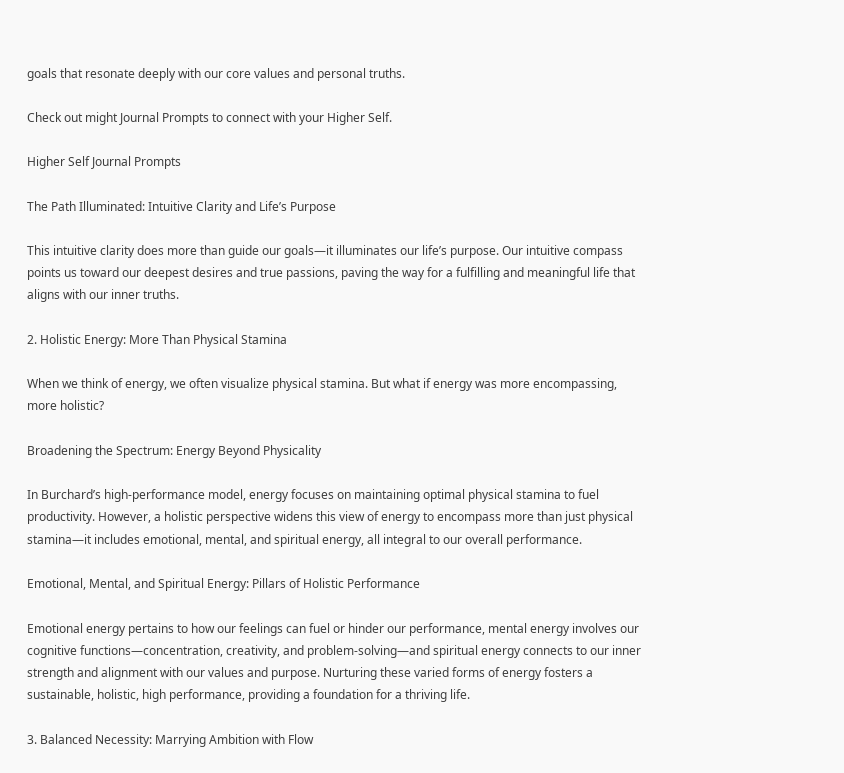goals that resonate deeply with our core values and personal truths.

Check out might Journal Prompts to connect with your Higher Self.

Higher Self Journal Prompts

The Path Illuminated: Intuitive Clarity and Life’s Purpose

This intuitive clarity does more than guide our goals—it illuminates our life’s purpose. Our intuitive compass points us toward our deepest desires and true passions, paving the way for a fulfilling and meaningful life that aligns with our inner truths.

2. Holistic Energy: More Than Physical Stamina

When we think of energy, we often visualize physical stamina. But what if energy was more encompassing, more holistic?

Broadening the Spectrum: Energy Beyond Physicality

In Burchard’s high-performance model, energy focuses on maintaining optimal physical stamina to fuel productivity. However, a holistic perspective widens this view of energy to encompass more than just physical stamina—it includes emotional, mental, and spiritual energy, all integral to our overall performance.

Emotional, Mental, and Spiritual Energy: Pillars of Holistic Performance

Emotional energy pertains to how our feelings can fuel or hinder our performance, mental energy involves our cognitive functions—concentration, creativity, and problem-solving—and spiritual energy connects to our inner strength and alignment with our values and purpose. Nurturing these varied forms of energy fosters a sustainable, holistic, high performance, providing a foundation for a thriving life.

3. Balanced Necessity: Marrying Ambition with Flow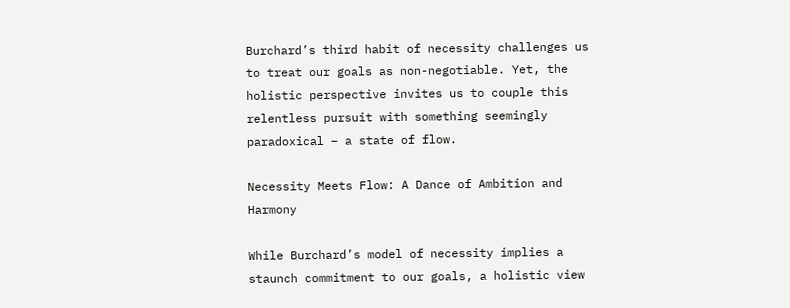Burchard’s third habit of necessity challenges us to treat our goals as non-negotiable. Yet, the holistic perspective invites us to couple this relentless pursuit with something seemingly paradoxical – a state of flow.

Necessity Meets Flow: A Dance of Ambition and Harmony

While Burchard’s model of necessity implies a staunch commitment to our goals, a holistic view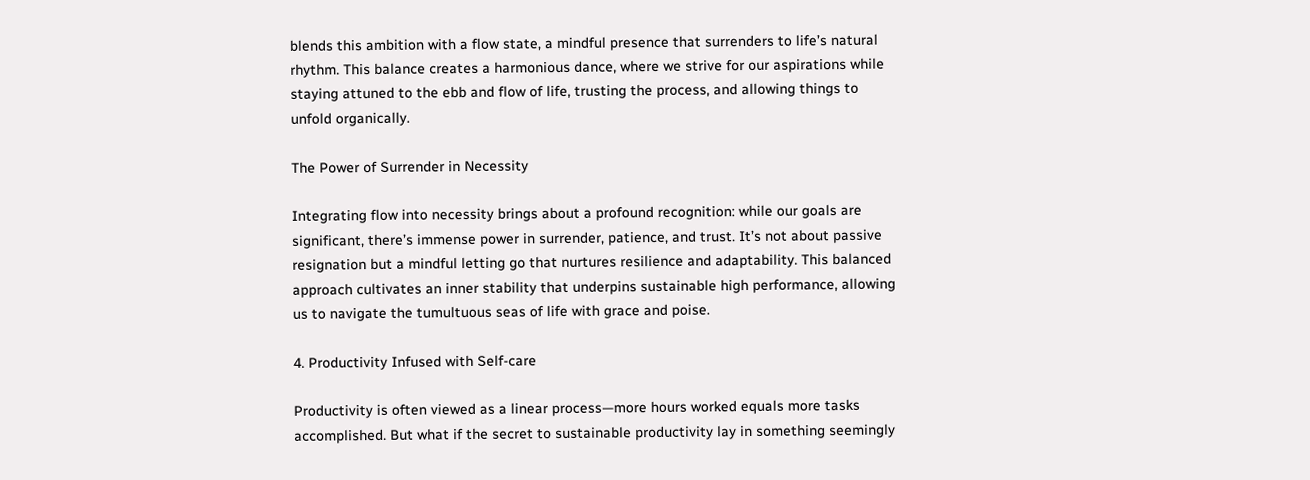blends this ambition with a flow state, a mindful presence that surrenders to life’s natural rhythm. This balance creates a harmonious dance, where we strive for our aspirations while staying attuned to the ebb and flow of life, trusting the process, and allowing things to unfold organically.

The Power of Surrender in Necessity

Integrating flow into necessity brings about a profound recognition: while our goals are significant, there’s immense power in surrender, patience, and trust. It’s not about passive resignation but a mindful letting go that nurtures resilience and adaptability. This balanced approach cultivates an inner stability that underpins sustainable high performance, allowing us to navigate the tumultuous seas of life with grace and poise.

4. Productivity Infused with Self-care

Productivity is often viewed as a linear process—more hours worked equals more tasks accomplished. But what if the secret to sustainable productivity lay in something seemingly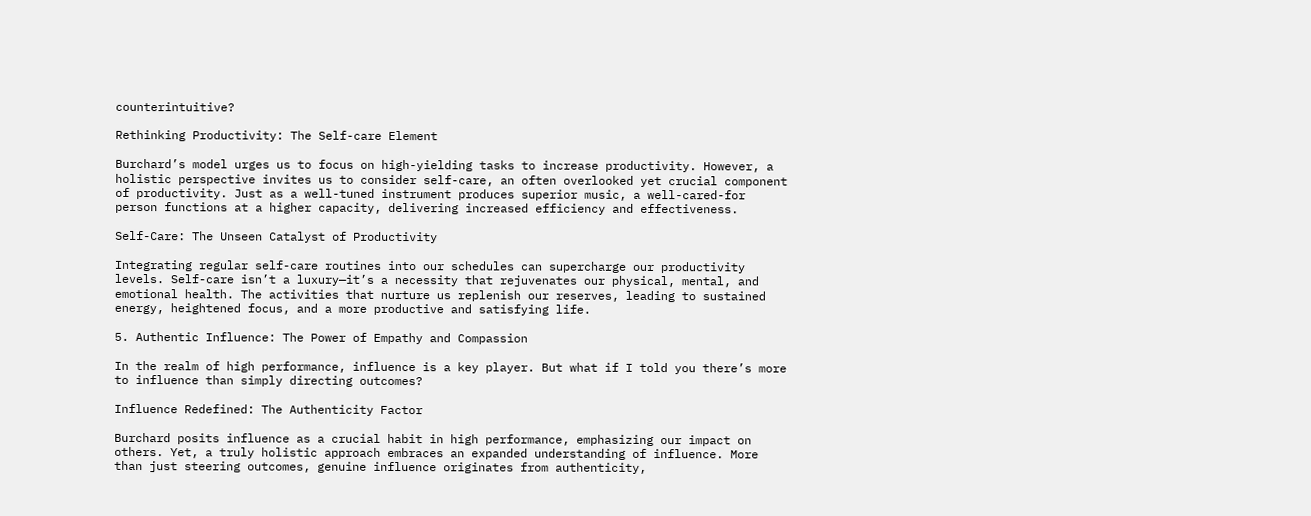counterintuitive?

Rethinking Productivity: The Self-care Element

Burchard’s model urges us to focus on high-yielding tasks to increase productivity. However, a holistic perspective invites us to consider self-care, an often overlooked yet crucial component of productivity. Just as a well-tuned instrument produces superior music, a well-cared-for person functions at a higher capacity, delivering increased efficiency and effectiveness.

Self-Care: The Unseen Catalyst of Productivity

Integrating regular self-care routines into our schedules can supercharge our productivity levels. Self-care isn’t a luxury—it’s a necessity that rejuvenates our physical, mental, and emotional health. The activities that nurture us replenish our reserves, leading to sustained energy, heightened focus, and a more productive and satisfying life.

5. Authentic Influence: The Power of Empathy and Compassion

In the realm of high performance, influence is a key player. But what if I told you there’s more to influence than simply directing outcomes?

Influence Redefined: The Authenticity Factor

Burchard posits influence as a crucial habit in high performance, emphasizing our impact on others. Yet, a truly holistic approach embraces an expanded understanding of influence. More than just steering outcomes, genuine influence originates from authenticity,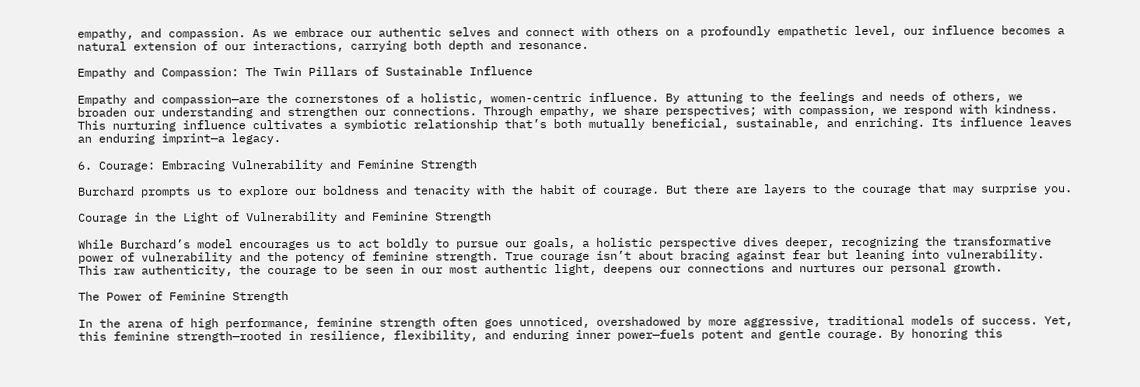empathy, and compassion. As we embrace our authentic selves and connect with others on a profoundly empathetic level, our influence becomes a natural extension of our interactions, carrying both depth and resonance.

Empathy and Compassion: The Twin Pillars of Sustainable Influence

Empathy and compassion—are the cornerstones of a holistic, women-centric influence. By attuning to the feelings and needs of others, we broaden our understanding and strengthen our connections. Through empathy, we share perspectives; with compassion, we respond with kindness. This nurturing influence cultivates a symbiotic relationship that’s both mutually beneficial, sustainable, and enriching. Its influence leaves an enduring imprint—a legacy.

6. Courage: Embracing Vulnerability and Feminine Strength

Burchard prompts us to explore our boldness and tenacity with the habit of courage. But there are layers to the courage that may surprise you.

Courage in the Light of Vulnerability and Feminine Strength

While Burchard’s model encourages us to act boldly to pursue our goals, a holistic perspective dives deeper, recognizing the transformative power of vulnerability and the potency of feminine strength. True courage isn’t about bracing against fear but leaning into vulnerability. This raw authenticity, the courage to be seen in our most authentic light, deepens our connections and nurtures our personal growth.

The Power of Feminine Strength

In the arena of high performance, feminine strength often goes unnoticed, overshadowed by more aggressive, traditional models of success. Yet, this feminine strength—rooted in resilience, flexibility, and enduring inner power—fuels potent and gentle courage. By honoring this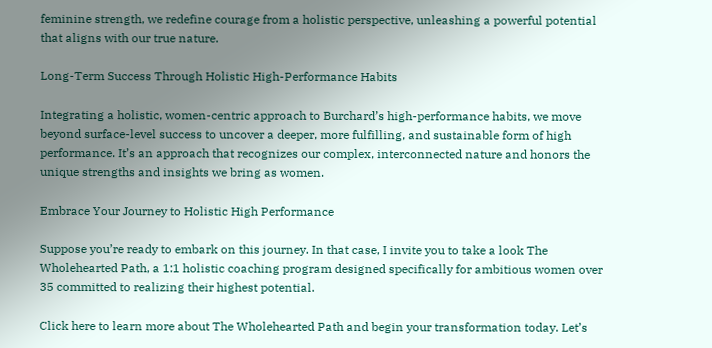feminine strength, we redefine courage from a holistic perspective, unleashing a powerful potential that aligns with our true nature.

Long-Term Success Through Holistic High-Performance Habits

Integrating a holistic, women-centric approach to Burchard’s high-performance habits, we move beyond surface-level success to uncover a deeper, more fulfilling, and sustainable form of high performance. It’s an approach that recognizes our complex, interconnected nature and honors the unique strengths and insights we bring as women.

Embrace Your Journey to Holistic High Performance

Suppose you’re ready to embark on this journey. In that case, I invite you to take a look The Wholehearted Path, a 1:1 holistic coaching program designed specifically for ambitious women over 35 committed to realizing their highest potential.

Click here to learn more about The Wholehearted Path and begin your transformation today. Let’s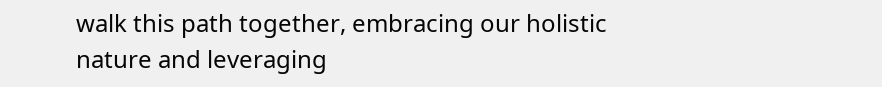walk this path together, embracing our holistic nature and leveraging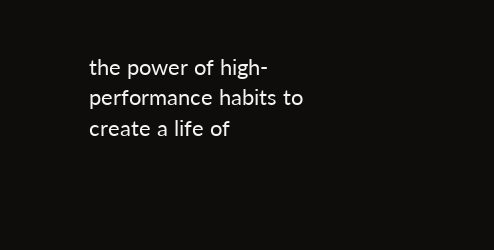the power of high-performance habits to create a life of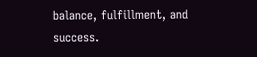balance, fulfillment, and success.